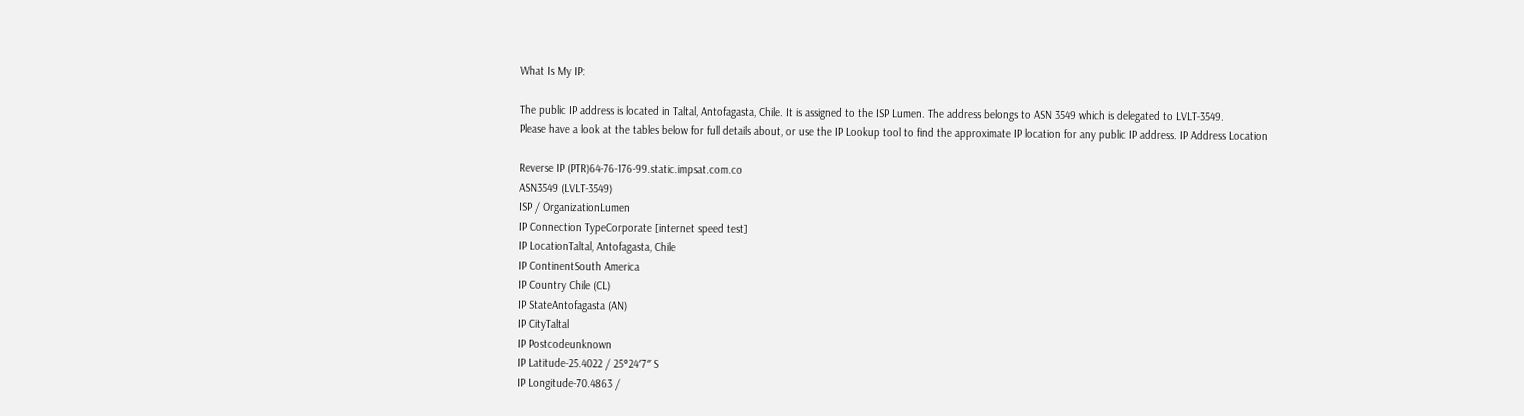What Is My IP:

The public IP address is located in Taltal, Antofagasta, Chile. It is assigned to the ISP Lumen. The address belongs to ASN 3549 which is delegated to LVLT-3549.
Please have a look at the tables below for full details about, or use the IP Lookup tool to find the approximate IP location for any public IP address. IP Address Location

Reverse IP (PTR)64-76-176-99.static.impsat.com.co
ASN3549 (LVLT-3549)
ISP / OrganizationLumen
IP Connection TypeCorporate [internet speed test]
IP LocationTaltal, Antofagasta, Chile
IP ContinentSouth America
IP Country Chile (CL)
IP StateAntofagasta (AN)
IP CityTaltal
IP Postcodeunknown
IP Latitude-25.4022 / 25°24′7″ S
IP Longitude-70.4863 /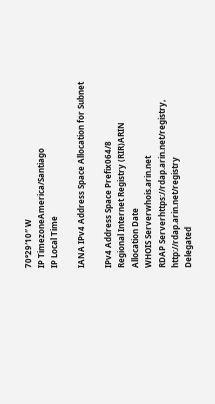70°29′10″ W
IP TimezoneAmerica/Santiago
IP Local Time

IANA IPv4 Address Space Allocation for Subnet

IPv4 Address Space Prefix064/8
Regional Internet Registry (RIR)ARIN
Allocation Date
WHOIS Serverwhois.arin.net
RDAP Serverhttps://rdap.arin.net/registry, http://rdap.arin.net/registry
Delegated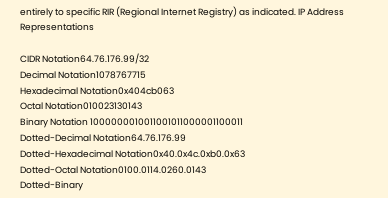entirely to specific RIR (Regional Internet Registry) as indicated. IP Address Representations

CIDR Notation64.76.176.99/32
Decimal Notation1078767715
Hexadecimal Notation0x404cb063
Octal Notation010023130143
Binary Notation 1000000010011001011000001100011
Dotted-Decimal Notation64.76.176.99
Dotted-Hexadecimal Notation0x40.0x4c.0xb0.0x63
Dotted-Octal Notation0100.0114.0260.0143
Dotted-Binary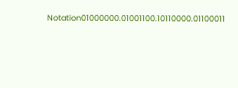Notation01000000.01001100.10110000.01100011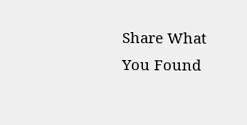Share What You Found